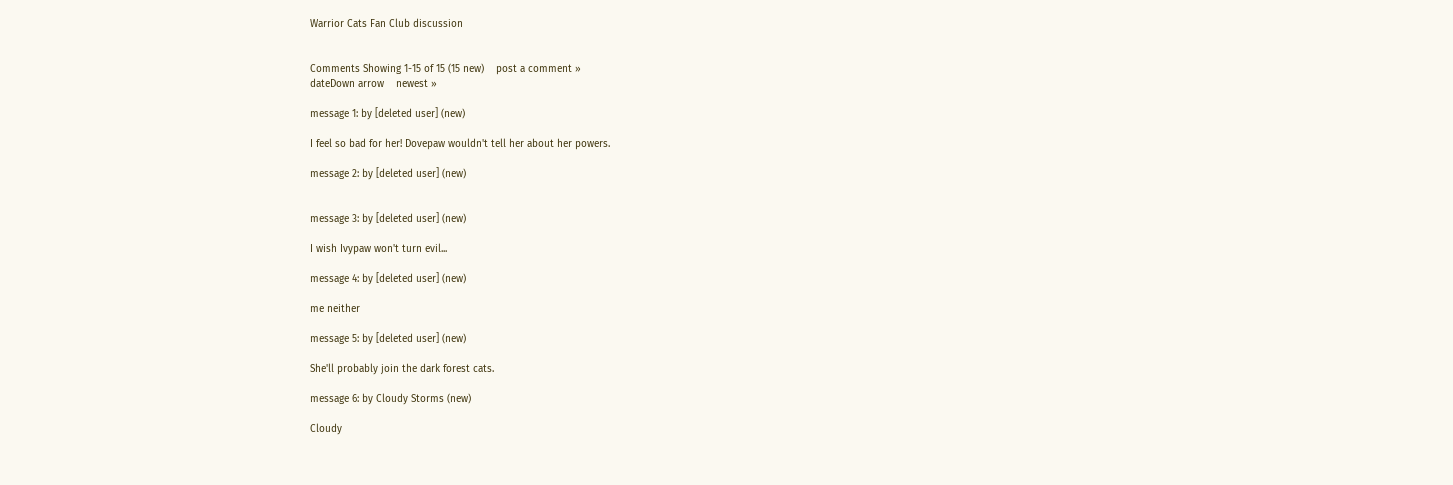Warrior Cats Fan Club discussion


Comments Showing 1-15 of 15 (15 new)    post a comment »
dateDown arrow    newest »

message 1: by [deleted user] (new)

I feel so bad for her! Dovepaw wouldn't tell her about her powers.

message 2: by [deleted user] (new)


message 3: by [deleted user] (new)

I wish Ivypaw won't turn evil...

message 4: by [deleted user] (new)

me neither

message 5: by [deleted user] (new)

She'll probably join the dark forest cats.

message 6: by Cloudy Storms (new)

Cloudy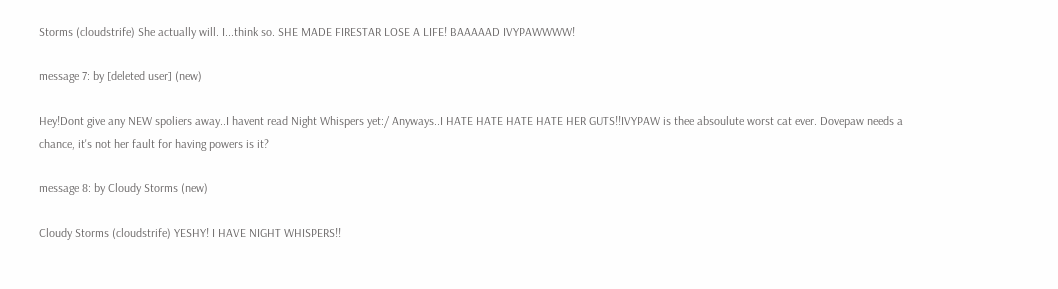Storms (cloudstrife) She actually will. I...think so. SHE MADE FIRESTAR LOSE A LIFE! BAAAAAD IVYPAWWWW!

message 7: by [deleted user] (new)

Hey!Dont give any NEW spoliers away..I havent read Night Whispers yet:/ Anyways..I HATE HATE HATE HATE HER GUTS!!IVYPAW is thee absoulute worst cat ever. Dovepaw needs a chance, it's not her fault for having powers is it?

message 8: by Cloudy Storms (new)

Cloudy Storms (cloudstrife) YESHY! I HAVE NIGHT WHISPERS!!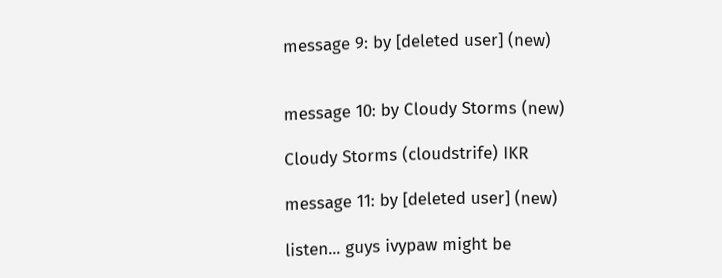message 9: by [deleted user] (new)


message 10: by Cloudy Storms (new)

Cloudy Storms (cloudstrife) IKR

message 11: by [deleted user] (new)

listen... guys ivypaw might be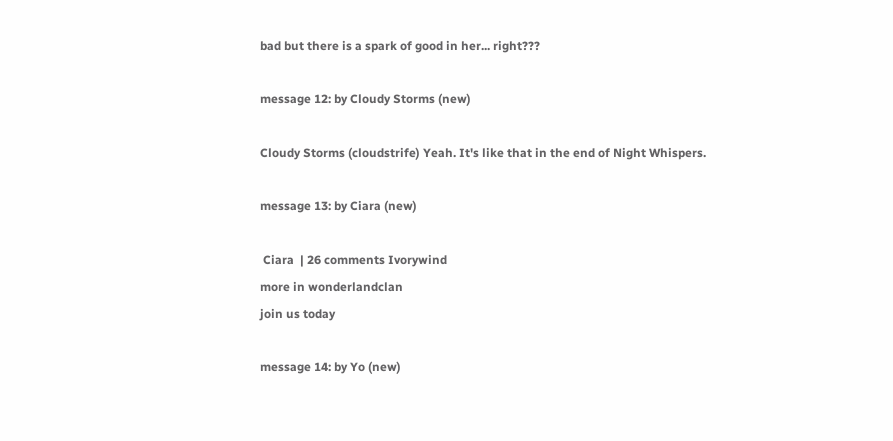bad but there is a spark of good in her... right???

message 12: by Cloudy Storms (new)

Cloudy Storms (cloudstrife) Yeah. It's like that in the end of Night Whispers.

message 13: by Ciara (new)

 Ciara  | 26 comments Ivorywind
more in wonderlandclan
join us today

message 14: by Yo (new)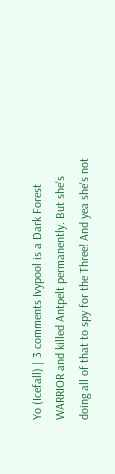Yo (Icefall) | 3 comments Ivypool is a Dark Forest WARRIOR and killed Antpelt permanently. But she's doing all of that to spy for the Three! And yea she's not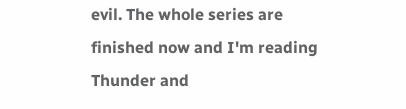evil. The whole series are finished now and I'm reading Thunder and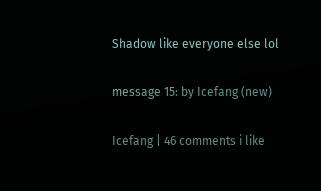Shadow like everyone else lol

message 15: by Icefang (new)

Icefang | 46 comments i like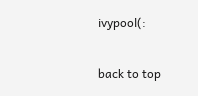ivypool(:

back to top